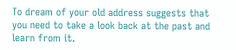To dream of your old address suggests that you need to take a look back at the past and learn from it.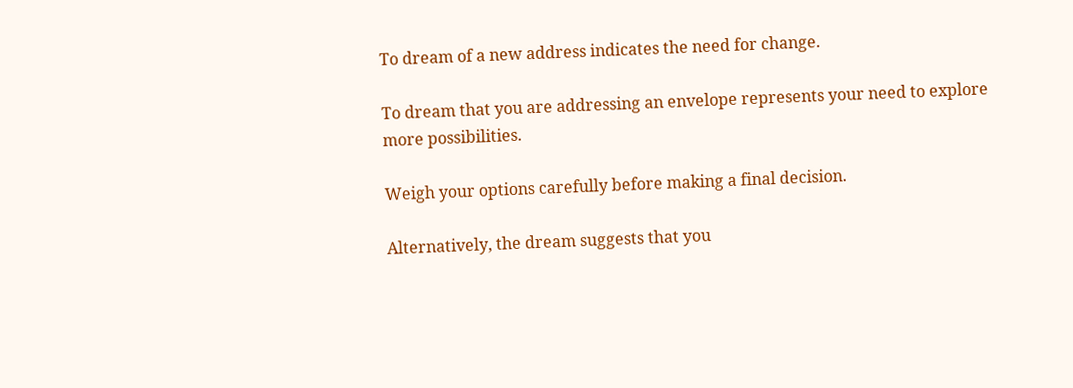To dream of a new address indicates the need for change.

To dream that you are addressing an envelope represents your need to explore more possibilities.

Weigh your options carefully before making a final decision.

Alternatively, the dream suggests that you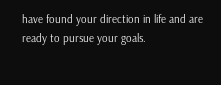have found your direction in life and are ready to pursue your goals.